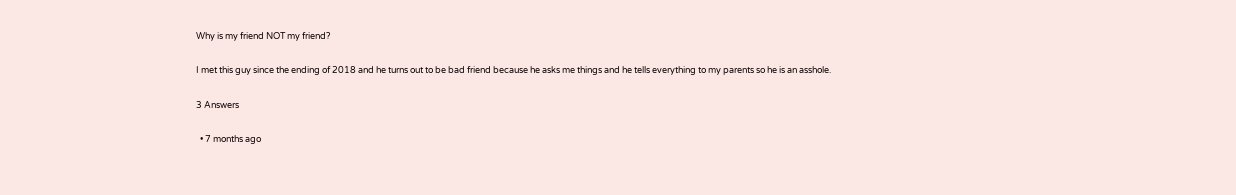Why is my friend NOT my friend?

I met this guy since the ending of 2018 and he turns out to be bad friend because he asks me things and he tells everything to my parents so he is an asshole.

3 Answers

  • 7 months ago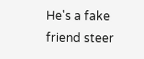He's a fake friend steer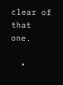clear of that one.

  •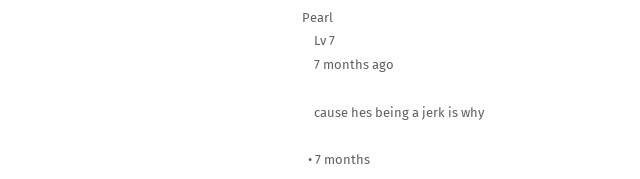Pearl
    Lv 7
    7 months ago

    cause hes being a jerk is why

  • 7 months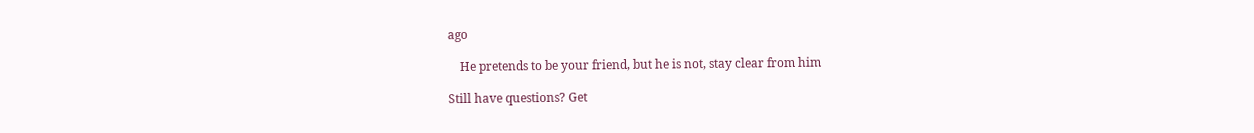ago

    He pretends to be your friend, but he is not, stay clear from him

Still have questions? Get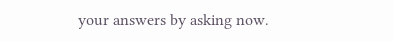your answers by asking now.